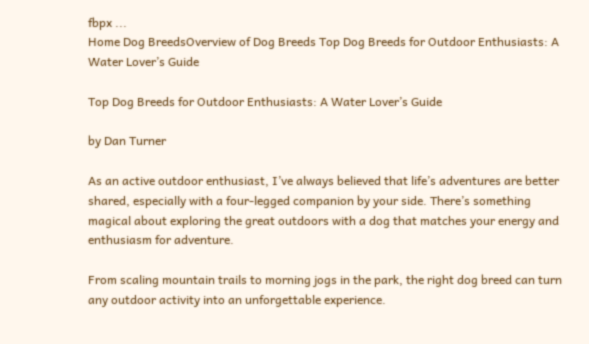fbpx ...
Home Dog BreedsOverview of Dog Breeds Top Dog Breeds for Outdoor Enthusiasts: A Water Lover’s Guide

Top Dog Breeds for Outdoor Enthusiasts: A Water Lover’s Guide

by Dan Turner

As an active outdoor enthusiast, I’ve always believed that life’s adventures are better shared, especially with a four-legged companion by your side. There’s something magical about exploring the great outdoors with a dog that matches your energy and enthusiasm for adventure.

From scaling mountain trails to morning jogs in the park, the right dog breed can turn any outdoor activity into an unforgettable experience.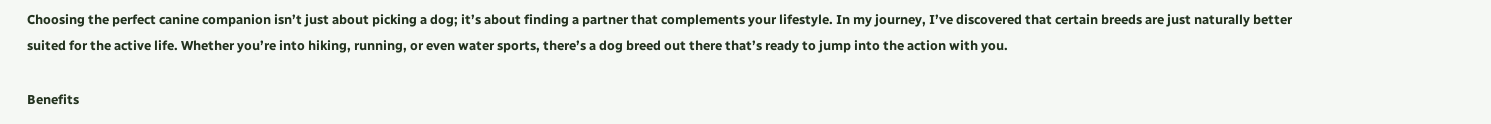Choosing the perfect canine companion isn’t just about picking a dog; it’s about finding a partner that complements your lifestyle. In my journey, I’ve discovered that certain breeds are just naturally better suited for the active life. Whether you’re into hiking, running, or even water sports, there’s a dog breed out there that’s ready to jump into the action with you.

Benefits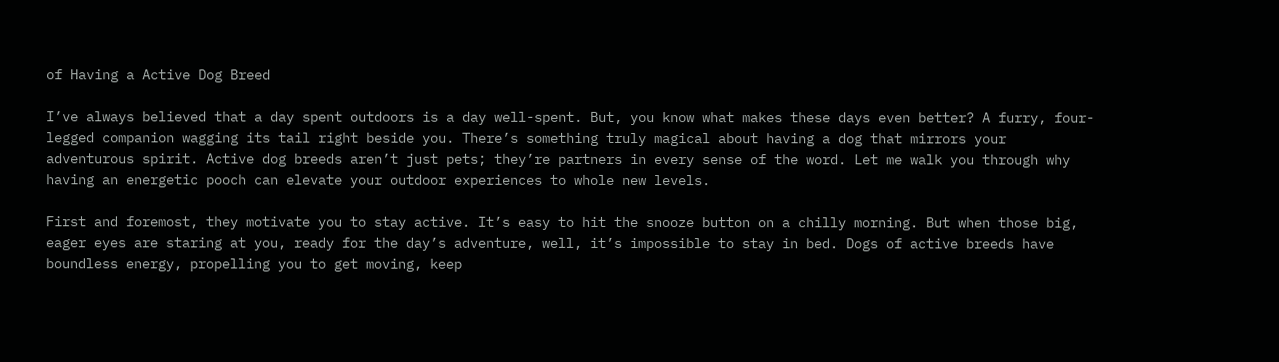of Having a Active Dog Breed

I’ve always believed that a day spent outdoors is a day well-spent. But, you know what makes these days even better? A furry, four-legged companion wagging its tail right beside you. There’s something truly magical about having a dog that mirrors your adventurous spirit. Active dog breeds aren’t just pets; they’re partners in every sense of the word. Let me walk you through why having an energetic pooch can elevate your outdoor experiences to whole new levels.

First and foremost, they motivate you to stay active. It’s easy to hit the snooze button on a chilly morning. But when those big, eager eyes are staring at you, ready for the day’s adventure, well, it’s impossible to stay in bed. Dogs of active breeds have boundless energy, propelling you to get moving, keep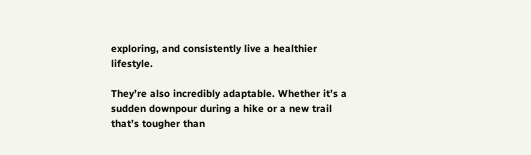exploring, and consistently live a healthier lifestyle.

They’re also incredibly adaptable. Whether it’s a sudden downpour during a hike or a new trail that’s tougher than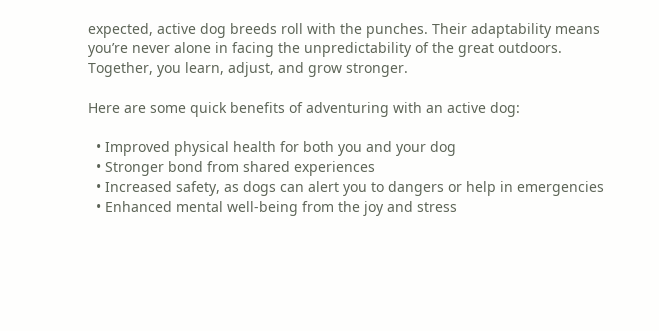expected, active dog breeds roll with the punches. Their adaptability means you’re never alone in facing the unpredictability of the great outdoors. Together, you learn, adjust, and grow stronger.

Here are some quick benefits of adventuring with an active dog:

  • Improved physical health for both you and your dog
  • Stronger bond from shared experiences
  • Increased safety, as dogs can alert you to dangers or help in emergencies
  • Enhanced mental well-being from the joy and stress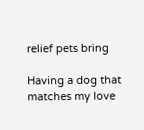relief pets bring

Having a dog that matches my love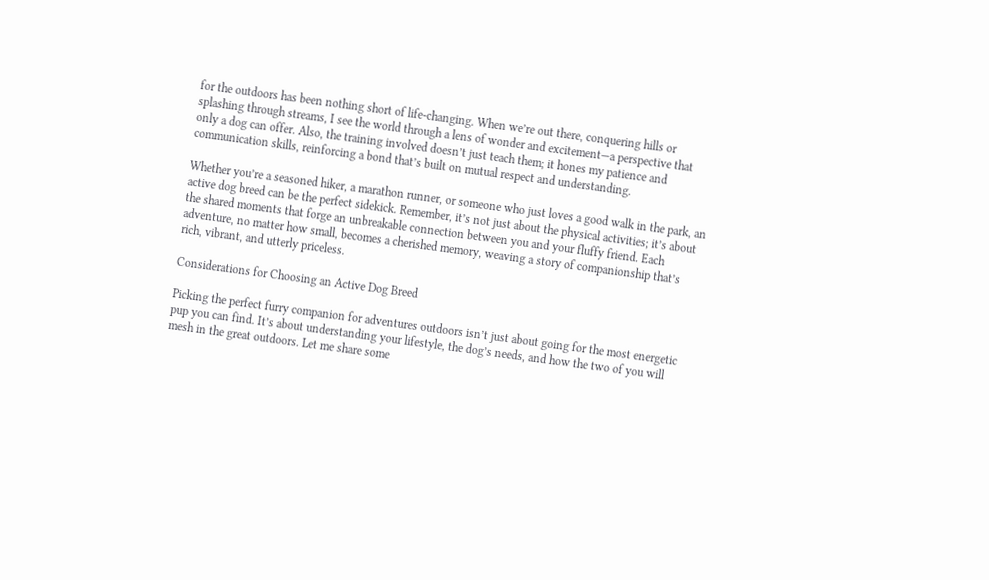for the outdoors has been nothing short of life-changing. When we’re out there, conquering hills or splashing through streams, I see the world through a lens of wonder and excitement—a perspective that only a dog can offer. Also, the training involved doesn’t just teach them; it hones my patience and communication skills, reinforcing a bond that’s built on mutual respect and understanding.

Whether you’re a seasoned hiker, a marathon runner, or someone who just loves a good walk in the park, an active dog breed can be the perfect sidekick. Remember, it’s not just about the physical activities; it’s about the shared moments that forge an unbreakable connection between you and your fluffy friend. Each adventure, no matter how small, becomes a cherished memory, weaving a story of companionship that’s rich, vibrant, and utterly priceless.

Considerations for Choosing an Active Dog Breed

Picking the perfect furry companion for adventures outdoors isn’t just about going for the most energetic pup you can find. It’s about understanding your lifestyle, the dog’s needs, and how the two of you will mesh in the great outdoors. Let me share some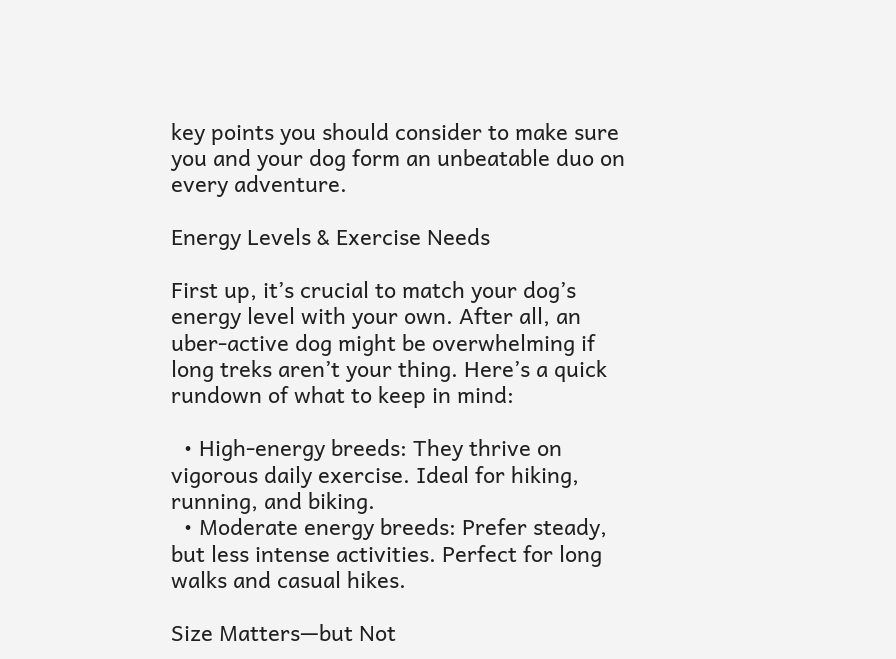key points you should consider to make sure you and your dog form an unbeatable duo on every adventure.

Energy Levels & Exercise Needs

First up, it’s crucial to match your dog’s energy level with your own. After all, an uber-active dog might be overwhelming if long treks aren’t your thing. Here’s a quick rundown of what to keep in mind:

  • High-energy breeds: They thrive on vigorous daily exercise. Ideal for hiking, running, and biking.
  • Moderate energy breeds: Prefer steady, but less intense activities. Perfect for long walks and casual hikes.

Size Matters—but Not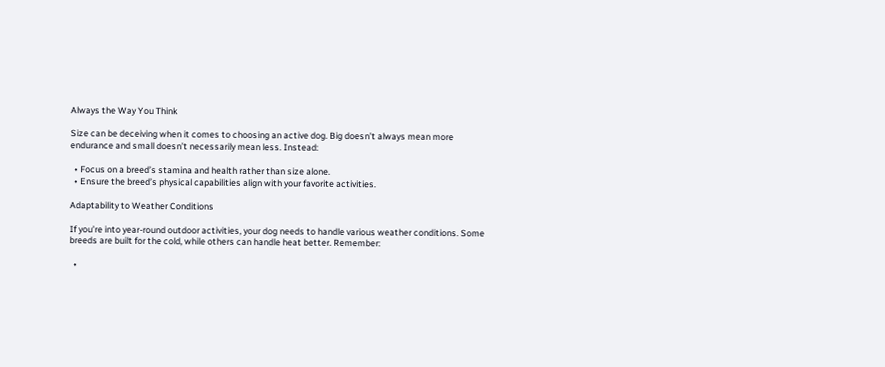Always the Way You Think

Size can be deceiving when it comes to choosing an active dog. Big doesn’t always mean more endurance and small doesn’t necessarily mean less. Instead:

  • Focus on a breed’s stamina and health rather than size alone.
  • Ensure the breed’s physical capabilities align with your favorite activities.

Adaptability to Weather Conditions

If you’re into year-round outdoor activities, your dog needs to handle various weather conditions. Some breeds are built for the cold, while others can handle heat better. Remember:

  •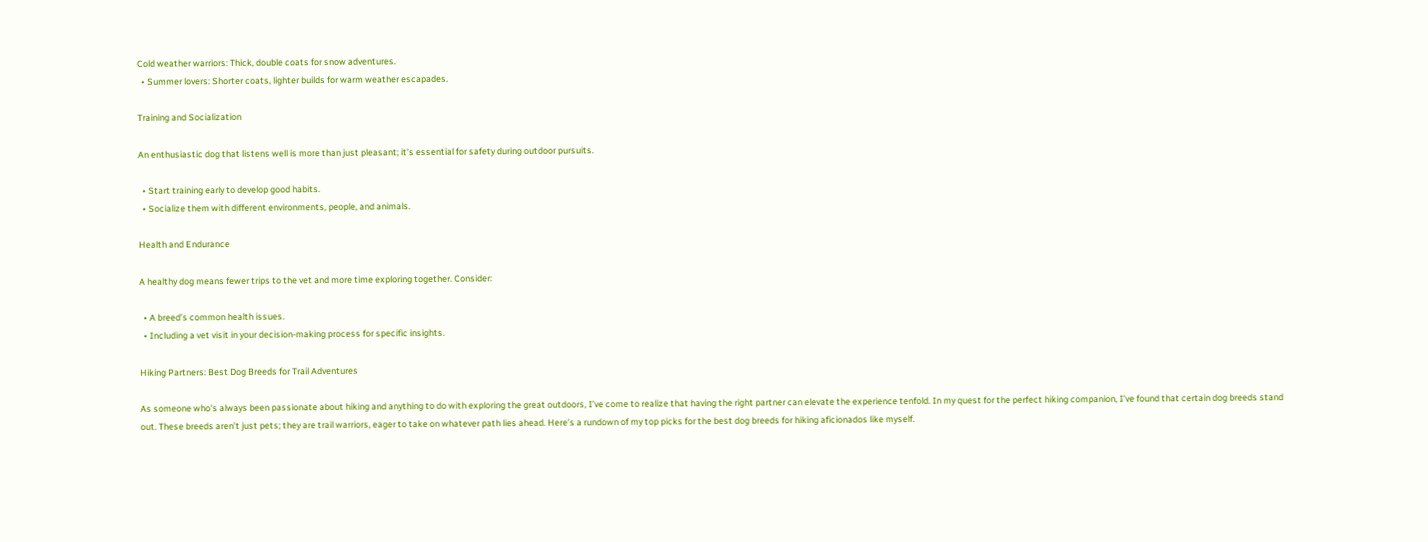Cold weather warriors: Thick, double coats for snow adventures.
  • Summer lovers: Shorter coats, lighter builds for warm weather escapades.

Training and Socialization

An enthusiastic dog that listens well is more than just pleasant; it’s essential for safety during outdoor pursuits.

  • Start training early to develop good habits.
  • Socialize them with different environments, people, and animals.

Health and Endurance

A healthy dog means fewer trips to the vet and more time exploring together. Consider:

  • A breed’s common health issues.
  • Including a vet visit in your decision-making process for specific insights.

Hiking Partners: Best Dog Breeds for Trail Adventures

As someone who’s always been passionate about hiking and anything to do with exploring the great outdoors, I’ve come to realize that having the right partner can elevate the experience tenfold. In my quest for the perfect hiking companion, I’ve found that certain dog breeds stand out. These breeds aren’t just pets; they are trail warriors, eager to take on whatever path lies ahead. Here’s a rundown of my top picks for the best dog breeds for hiking aficionados like myself.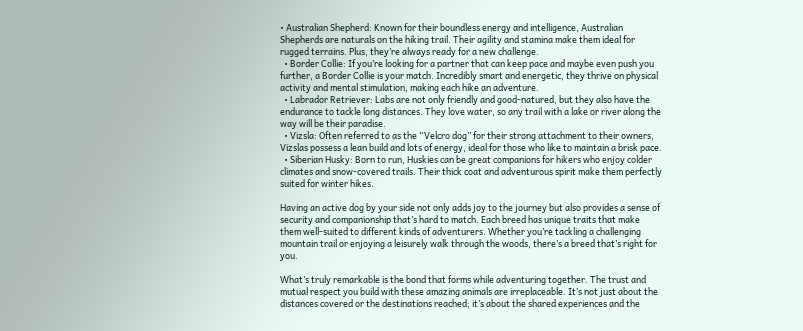• Australian Shepherd: Known for their boundless energy and intelligence, Australian Shepherds are naturals on the hiking trail. Their agility and stamina make them ideal for rugged terrains. Plus, they’re always ready for a new challenge.
  • Border Collie: If you’re looking for a partner that can keep pace and maybe even push you further, a Border Collie is your match. Incredibly smart and energetic, they thrive on physical activity and mental stimulation, making each hike an adventure.
  • Labrador Retriever: Labs are not only friendly and good-natured, but they also have the endurance to tackle long distances. They love water, so any trail with a lake or river along the way will be their paradise.
  • Vizsla: Often referred to as the “Velcro dog” for their strong attachment to their owners, Vizslas possess a lean build and lots of energy, ideal for those who like to maintain a brisk pace.
  • Siberian Husky: Born to run, Huskies can be great companions for hikers who enjoy colder climates and snow-covered trails. Their thick coat and adventurous spirit make them perfectly suited for winter hikes.

Having an active dog by your side not only adds joy to the journey but also provides a sense of security and companionship that’s hard to match. Each breed has unique traits that make them well-suited to different kinds of adventurers. Whether you’re tackling a challenging mountain trail or enjoying a leisurely walk through the woods, there’s a breed that’s right for you.

What’s truly remarkable is the bond that forms while adventuring together. The trust and mutual respect you build with these amazing animals are irreplaceable. It’s not just about the distances covered or the destinations reached; it’s about the shared experiences and the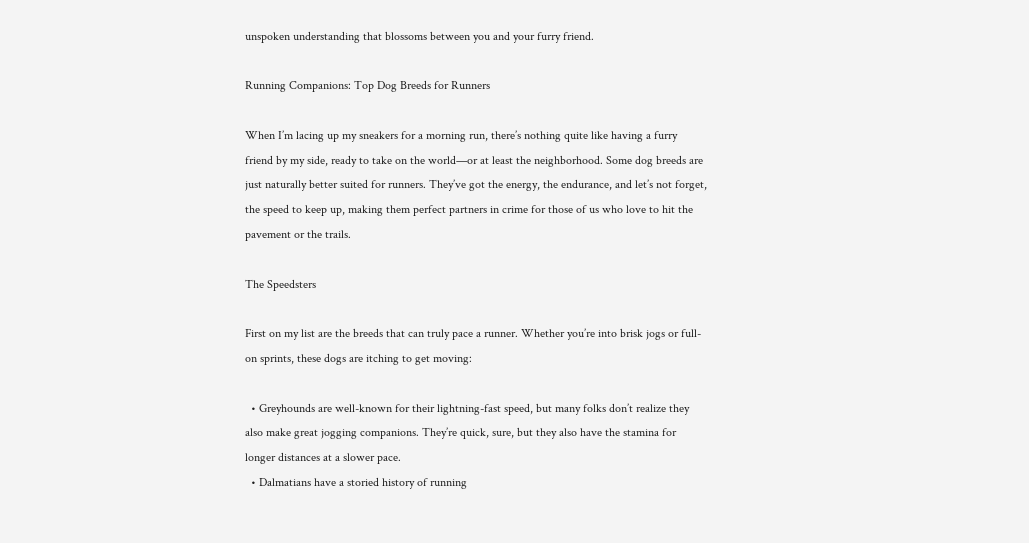unspoken understanding that blossoms between you and your furry friend.

Running Companions: Top Dog Breeds for Runners

When I’m lacing up my sneakers for a morning run, there’s nothing quite like having a furry friend by my side, ready to take on the world—or at least the neighborhood. Some dog breeds are just naturally better suited for runners. They’ve got the energy, the endurance, and let’s not forget, the speed to keep up, making them perfect partners in crime for those of us who love to hit the pavement or the trails.

The Speedsters

First on my list are the breeds that can truly pace a runner. Whether you’re into brisk jogs or full-on sprints, these dogs are itching to get moving:

  • Greyhounds are well-known for their lightning-fast speed, but many folks don’t realize they also make great jogging companions. They’re quick, sure, but they also have the stamina for longer distances at a slower pace.
  • Dalmatians have a storied history of running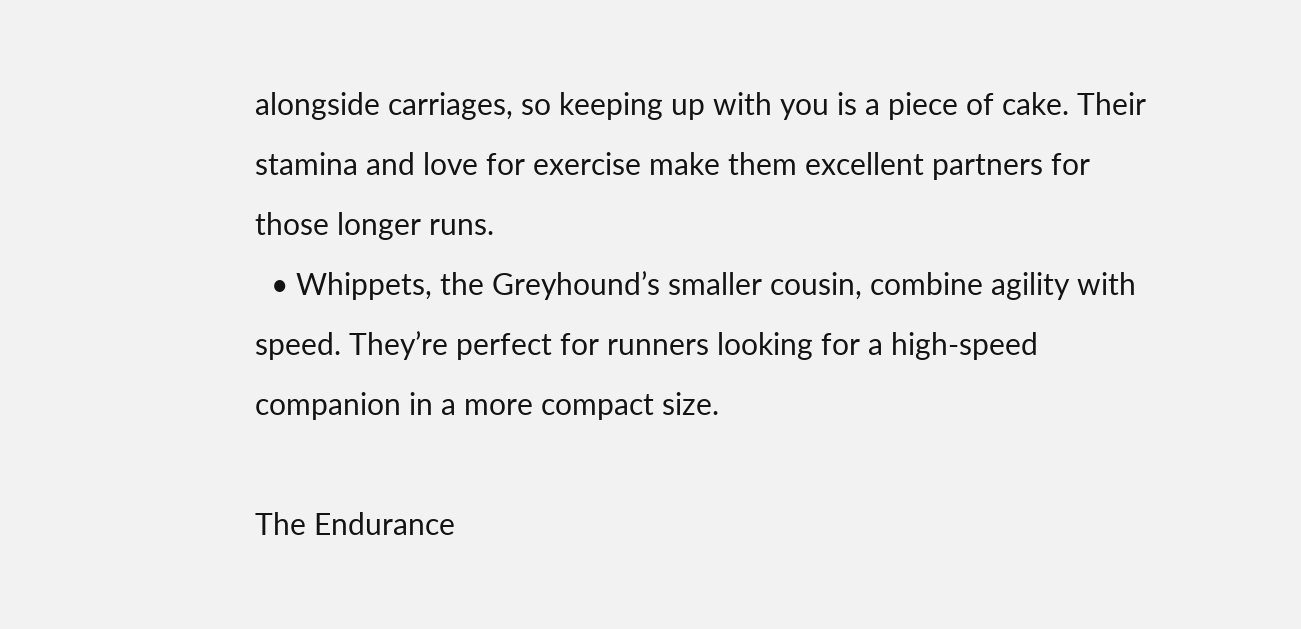alongside carriages, so keeping up with you is a piece of cake. Their stamina and love for exercise make them excellent partners for those longer runs.
  • Whippets, the Greyhound’s smaller cousin, combine agility with speed. They’re perfect for runners looking for a high-speed companion in a more compact size.

The Endurance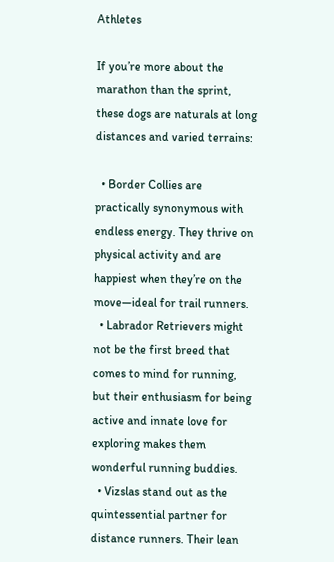Athletes

If you’re more about the marathon than the sprint, these dogs are naturals at long distances and varied terrains:

  • Border Collies are practically synonymous with endless energy. They thrive on physical activity and are happiest when they’re on the move—ideal for trail runners.
  • Labrador Retrievers might not be the first breed that comes to mind for running, but their enthusiasm for being active and innate love for exploring makes them wonderful running buddies.
  • Vizslas stand out as the quintessential partner for distance runners. Their lean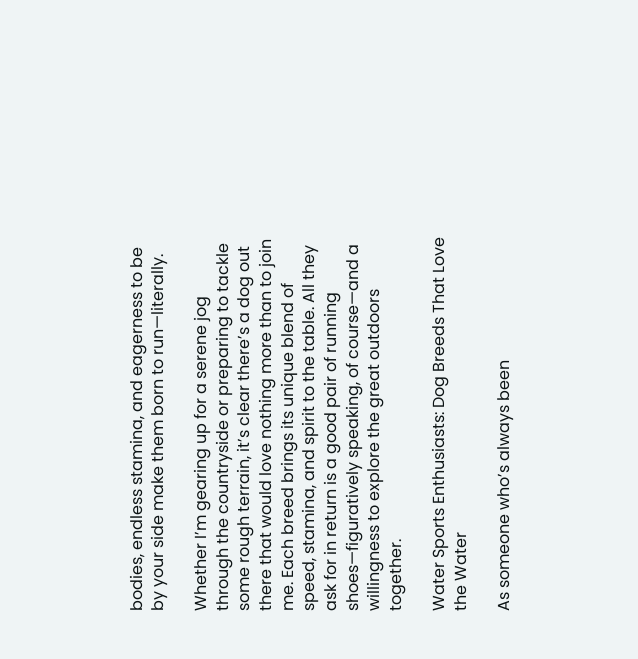bodies, endless stamina, and eagerness to be by your side make them born to run—literally.

Whether I’m gearing up for a serene jog through the countryside or preparing to tackle some rough terrain, it’s clear there’s a dog out there that would love nothing more than to join me. Each breed brings its unique blend of speed, stamina, and spirit to the table. All they ask for in return is a good pair of running shoes—figuratively speaking, of course—and a willingness to explore the great outdoors together.

Water Sports Enthusiasts: Dog Breeds That Love the Water

As someone who’s always been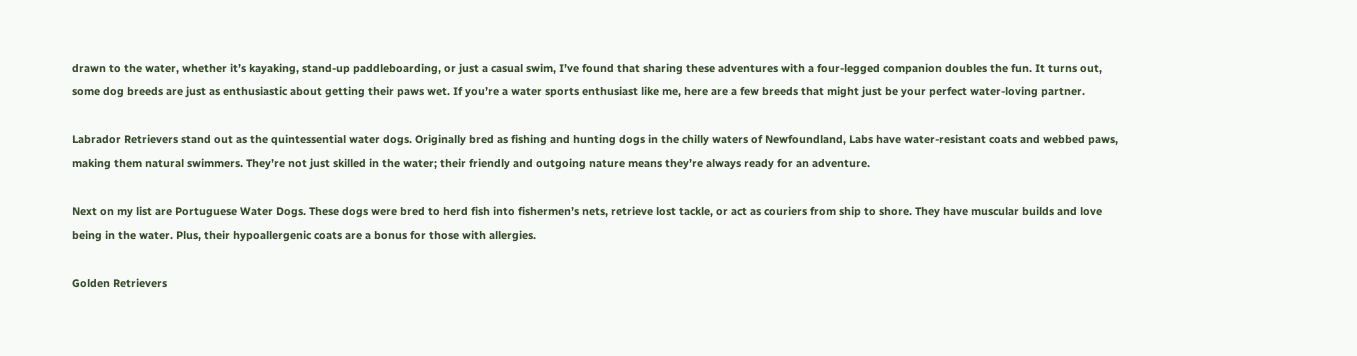drawn to the water, whether it’s kayaking, stand-up paddleboarding, or just a casual swim, I’ve found that sharing these adventures with a four-legged companion doubles the fun. It turns out, some dog breeds are just as enthusiastic about getting their paws wet. If you’re a water sports enthusiast like me, here are a few breeds that might just be your perfect water-loving partner.

Labrador Retrievers stand out as the quintessential water dogs. Originally bred as fishing and hunting dogs in the chilly waters of Newfoundland, Labs have water-resistant coats and webbed paws, making them natural swimmers. They’re not just skilled in the water; their friendly and outgoing nature means they’re always ready for an adventure.

Next on my list are Portuguese Water Dogs. These dogs were bred to herd fish into fishermen’s nets, retrieve lost tackle, or act as couriers from ship to shore. They have muscular builds and love being in the water. Plus, their hypoallergenic coats are a bonus for those with allergies.

Golden Retrievers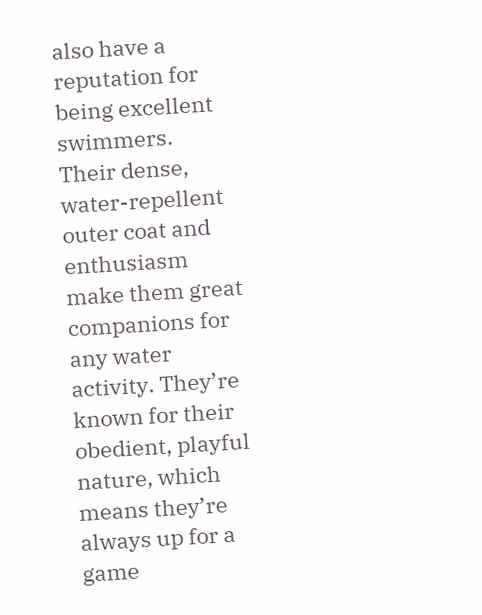also have a reputation for being excellent swimmers. Their dense, water-repellent outer coat and enthusiasm make them great companions for any water activity. They’re known for their obedient, playful nature, which means they’re always up for a game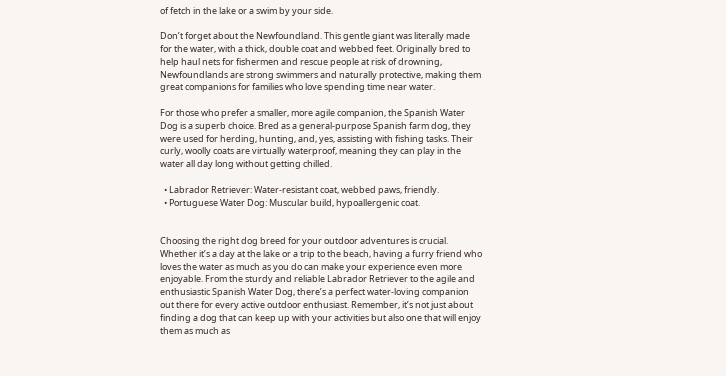of fetch in the lake or a swim by your side.

Don’t forget about the Newfoundland. This gentle giant was literally made for the water, with a thick, double coat and webbed feet. Originally bred to help haul nets for fishermen and rescue people at risk of drowning, Newfoundlands are strong swimmers and naturally protective, making them great companions for families who love spending time near water.

For those who prefer a smaller, more agile companion, the Spanish Water Dog is a superb choice. Bred as a general-purpose Spanish farm dog, they were used for herding, hunting, and, yes, assisting with fishing tasks. Their curly, woolly coats are virtually waterproof, meaning they can play in the water all day long without getting chilled.

  • Labrador Retriever: Water-resistant coat, webbed paws, friendly.
  • Portuguese Water Dog: Muscular build, hypoallergenic coat.


Choosing the right dog breed for your outdoor adventures is crucial. Whether it’s a day at the lake or a trip to the beach, having a furry friend who loves the water as much as you do can make your experience even more enjoyable. From the sturdy and reliable Labrador Retriever to the agile and enthusiastic Spanish Water Dog, there’s a perfect water-loving companion out there for every active outdoor enthusiast. Remember, it’s not just about finding a dog that can keep up with your activities but also one that will enjoy them as much as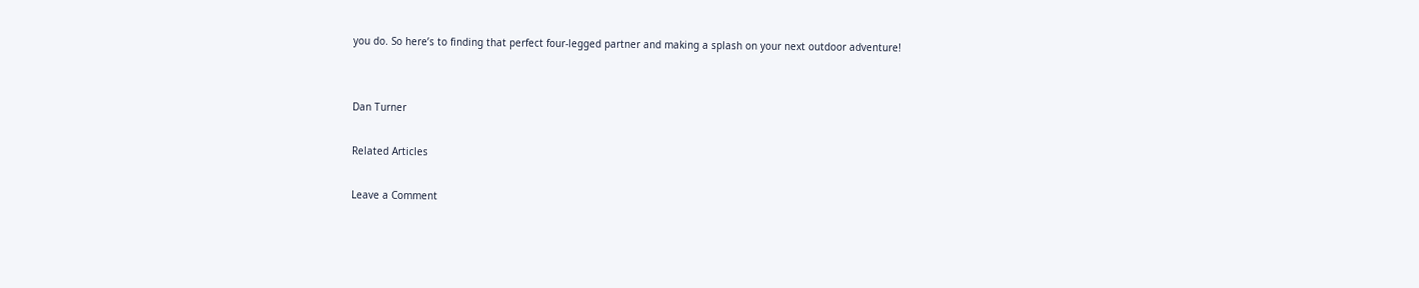you do. So here’s to finding that perfect four-legged partner and making a splash on your next outdoor adventure!


Dan Turner

Related Articles

Leave a Comment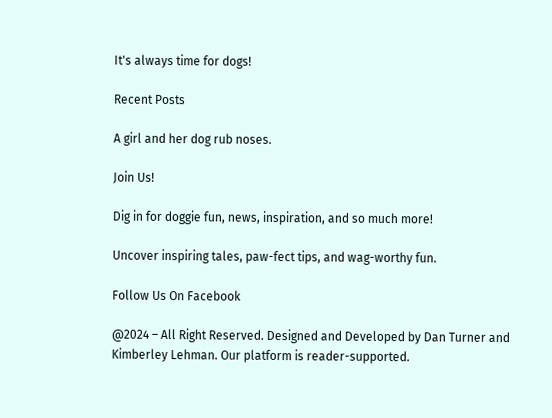It's always time for dogs!

Recent Posts

A girl and her dog rub noses.

Join Us!

Dig in for doggie fun, news, inspiration, and so much more!

Uncover inspiring tales, paw-fect tips, and wag-worthy fun.

Follow Us On Facebook

@2024 – All Right Reserved. Designed and Developed by Dan Turner and Kimberley Lehman. Our platform is reader-supported.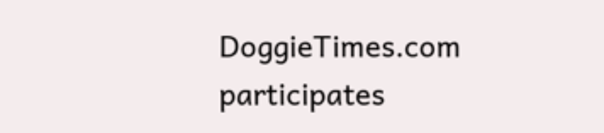DoggieTimes.com participates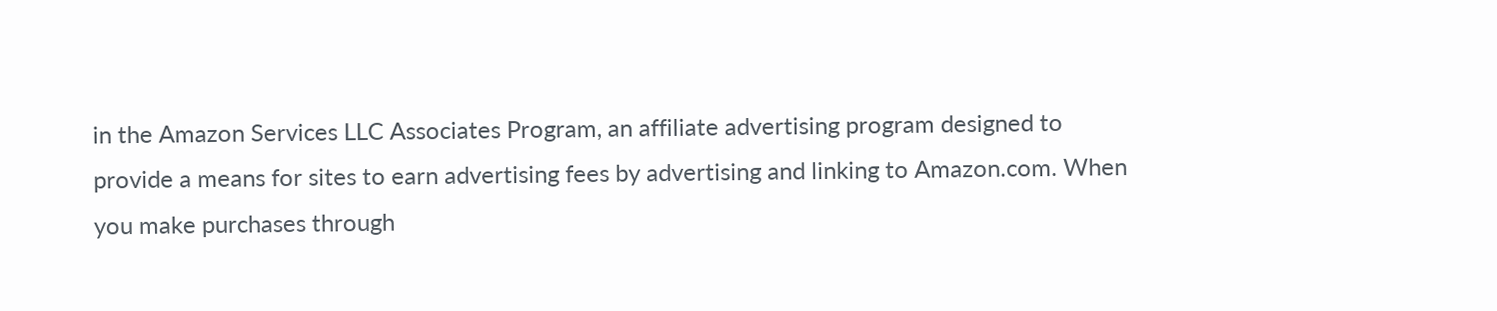in the Amazon Services LLC Associates Program, an affiliate advertising program designed to provide a means for sites to earn advertising fees by advertising and linking to Amazon.com. When you make purchases through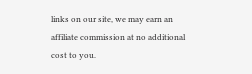links on our site, we may earn an affiliate commission at no additional cost to you.